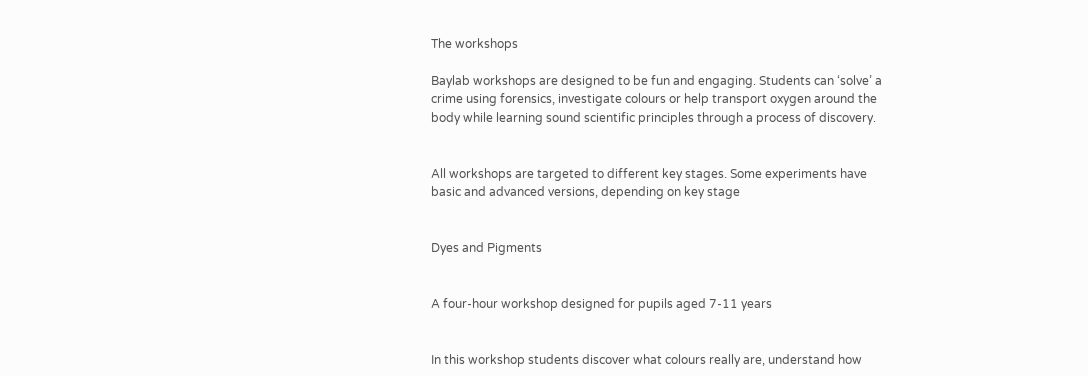The workshops

Baylab workshops are designed to be fun and engaging. Students can ‘solve’ a crime using forensics, investigate colours or help transport oxygen around the body while learning sound scientific principles through a process of discovery.


All workshops are targeted to different key stages. Some experiments have basic and advanced versions, depending on key stage


Dyes and Pigments


A four-hour workshop designed for pupils aged 7-11 years


In this workshop students discover what colours really are, understand how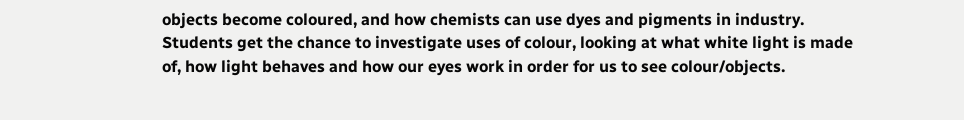objects become coloured, and how chemists can use dyes and pigments in industry. Students get the chance to investigate uses of colour, looking at what white light is made of, how light behaves and how our eyes work in order for us to see colour/objects.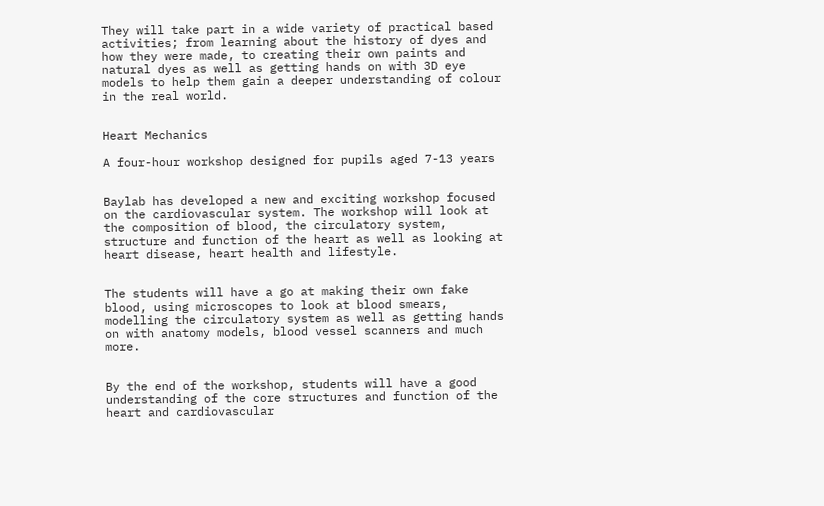They will take part in a wide variety of practical based activities; from learning about the history of dyes and how they were made, to creating their own paints and natural dyes as well as getting hands on with 3D eye models to help them gain a deeper understanding of colour in the real world.


Heart Mechanics

A four-hour workshop designed for pupils aged 7-13 years


Baylab has developed a new and exciting workshop focused on the cardiovascular system. The workshop will look at the composition of blood, the circulatory system, structure and function of the heart as well as looking at heart disease, heart health and lifestyle.


The students will have a go at making their own fake blood, using microscopes to look at blood smears, modelling the circulatory system as well as getting hands on with anatomy models, blood vessel scanners and much more.


By the end of the workshop, students will have a good understanding of the core structures and function of the heart and cardiovascular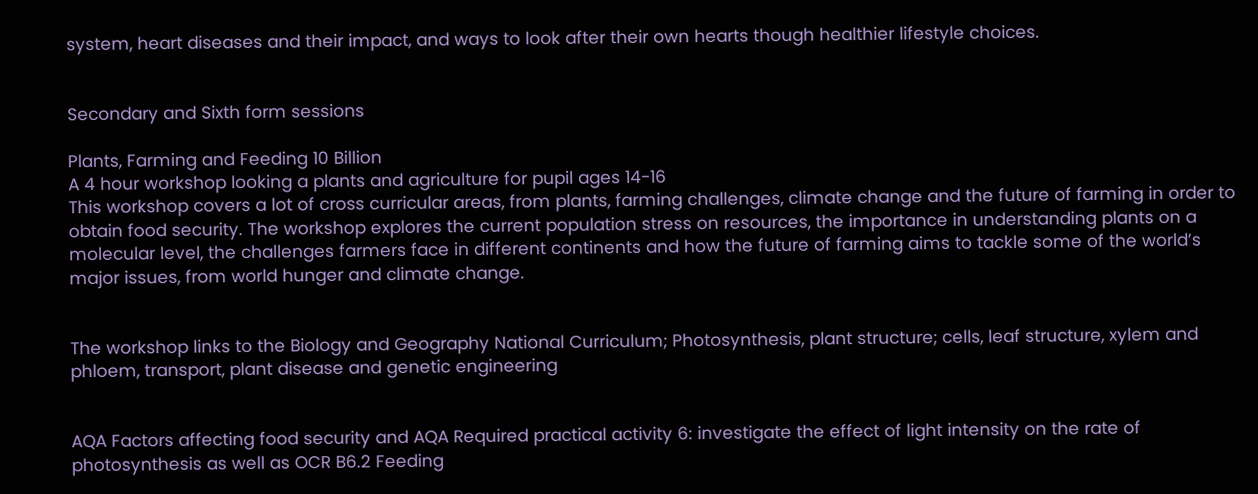system, heart diseases and their impact, and ways to look after their own hearts though healthier lifestyle choices.


Secondary and Sixth form sessions

Plants, Farming and Feeding 10 Billion
A 4 hour workshop looking a plants and agriculture for pupil ages 14-16
This workshop covers a lot of cross curricular areas, from plants, farming challenges, climate change and the future of farming in order to obtain food security. The workshop explores the current population stress on resources, the importance in understanding plants on a molecular level, the challenges farmers face in different continents and how the future of farming aims to tackle some of the world’s major issues, from world hunger and climate change.


The workshop links to the Biology and Geography National Curriculum; Photosynthesis, plant structure; cells, leaf structure, xylem and phloem, transport, plant disease and genetic engineering


AQA Factors affecting food security and AQA Required practical activity 6: investigate the effect of light intensity on the rate of photosynthesis as well as OCR B6.2 Feeding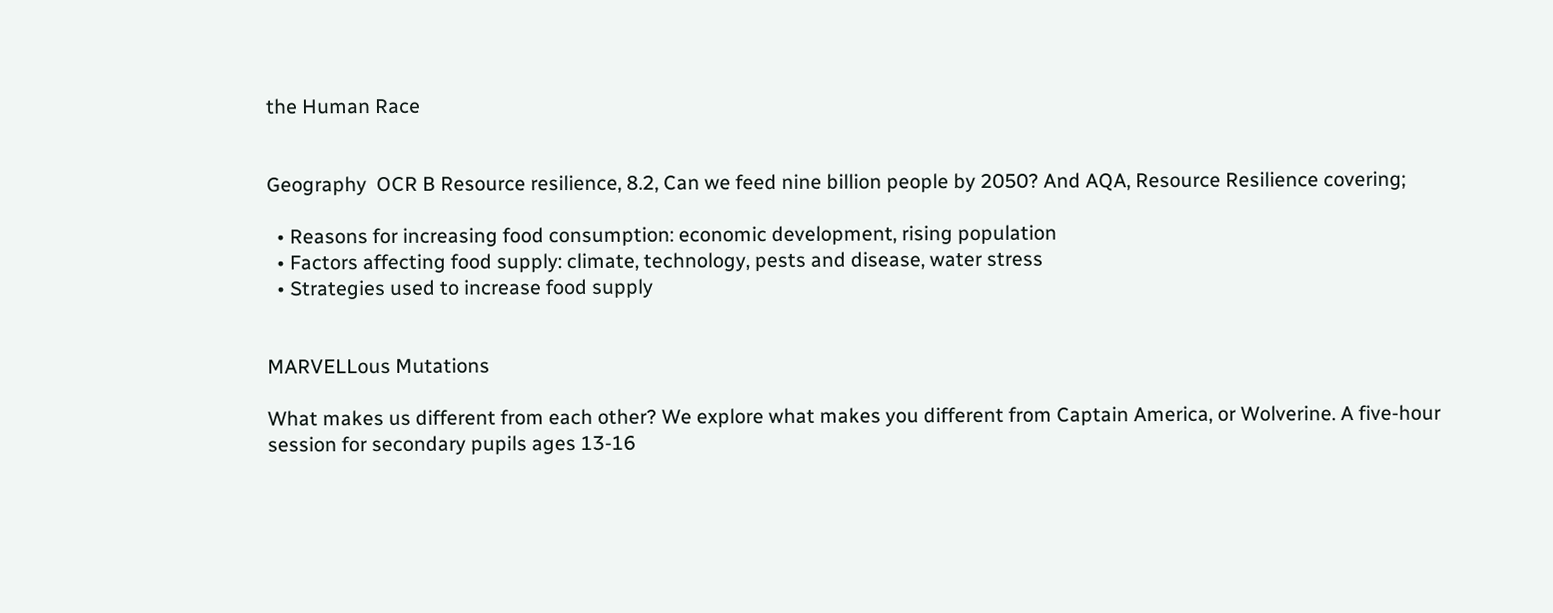the Human Race


Geography  OCR B Resource resilience, 8.2, Can we feed nine billion people by 2050? And AQA, Resource Resilience covering;

  • Reasons for increasing food consumption: economic development, rising population
  • Factors affecting food supply: climate, technology, pests and disease, water stress
  • Strategies used to increase food supply


MARVELLous Mutations

What makes us different from each other? We explore what makes you different from Captain America, or Wolverine. A five-hour session for secondary pupils ages 13-16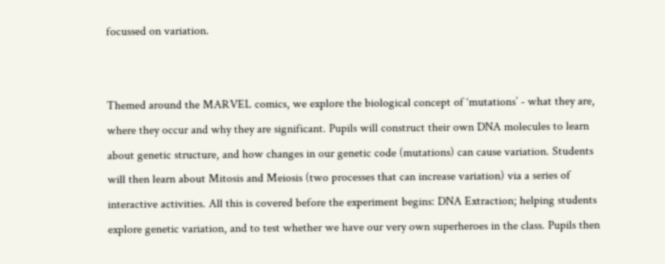focussed on variation.


Themed around the MARVEL comics, we explore the biological concept of ‘mutations’ - what they are, where they occur and why they are significant. Pupils will construct their own DNA molecules to learn about genetic structure, and how changes in our genetic code (mutations) can cause variation. Students will then learn about Mitosis and Meiosis (two processes that can increase variation) via a series of interactive activities. All this is covered before the experiment begins: DNA Extraction; helping students explore genetic variation, and to test whether we have our very own superheroes in the class. Pupils then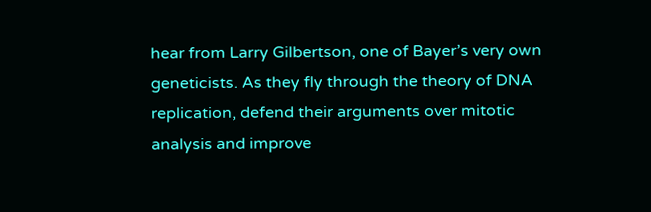hear from Larry Gilbertson, one of Bayer’s very own geneticists. As they fly through the theory of DNA replication, defend their arguments over mitotic analysis and improve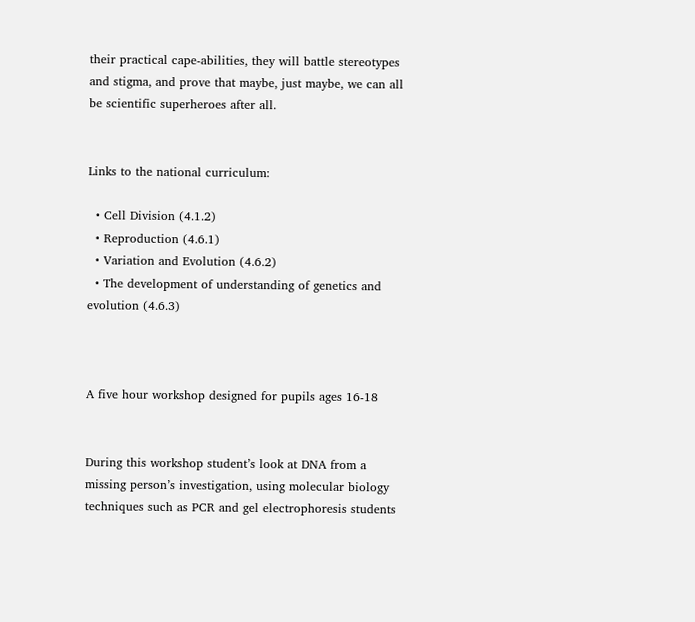their practical cape-abilities, they will battle stereotypes and stigma, and prove that maybe, just maybe, we can all be scientific superheroes after all.


Links to the national curriculum:

  • Cell Division (4.1.2)
  • Reproduction (4.6.1)
  • Variation and Evolution (4.6.2)
  • The development of understanding of genetics and evolution (4.6.3)



A five hour workshop designed for pupils ages 16-18


During this workshop student’s look at DNA from a missing person’s investigation, using molecular biology techniques such as PCR and gel electrophoresis students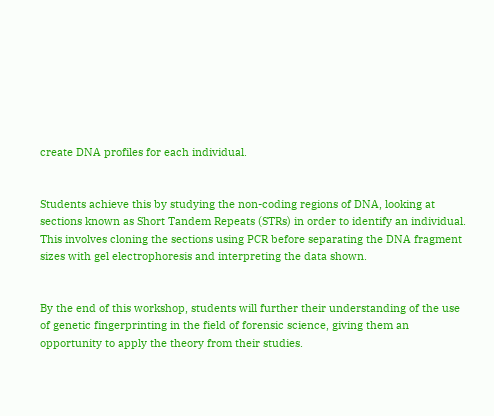create DNA profiles for each individual.


Students achieve this by studying the non-coding regions of DNA, looking at sections known as Short Tandem Repeats (STRs) in order to identify an individual.  This involves cloning the sections using PCR before separating the DNA fragment sizes with gel electrophoresis and interpreting the data shown.


By the end of this workshop, students will further their understanding of the use of genetic fingerprinting in the field of forensic science, giving them an opportunity to apply the theory from their studies.